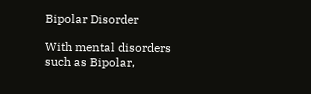Bipolar Disorder

With mental disorders such as Bipolar,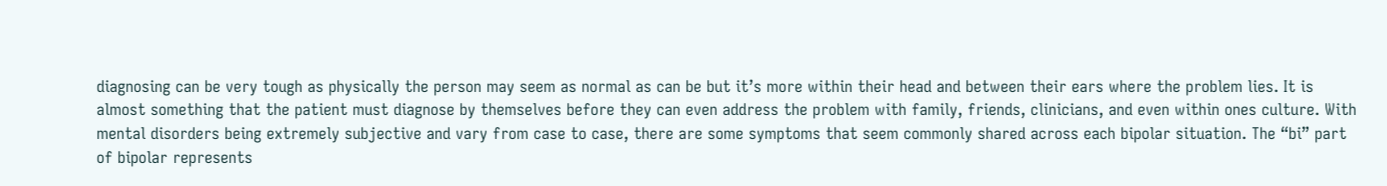diagnosing can be very tough as physically the person may seem as normal as can be but it’s more within their head and between their ears where the problem lies. It is almost something that the patient must diagnose by themselves before they can even address the problem with family, friends, clinicians, and even within ones culture. With mental disorders being extremely subjective and vary from case to case, there are some symptoms that seem commonly shared across each bipolar situation. The “bi” part of bipolar represents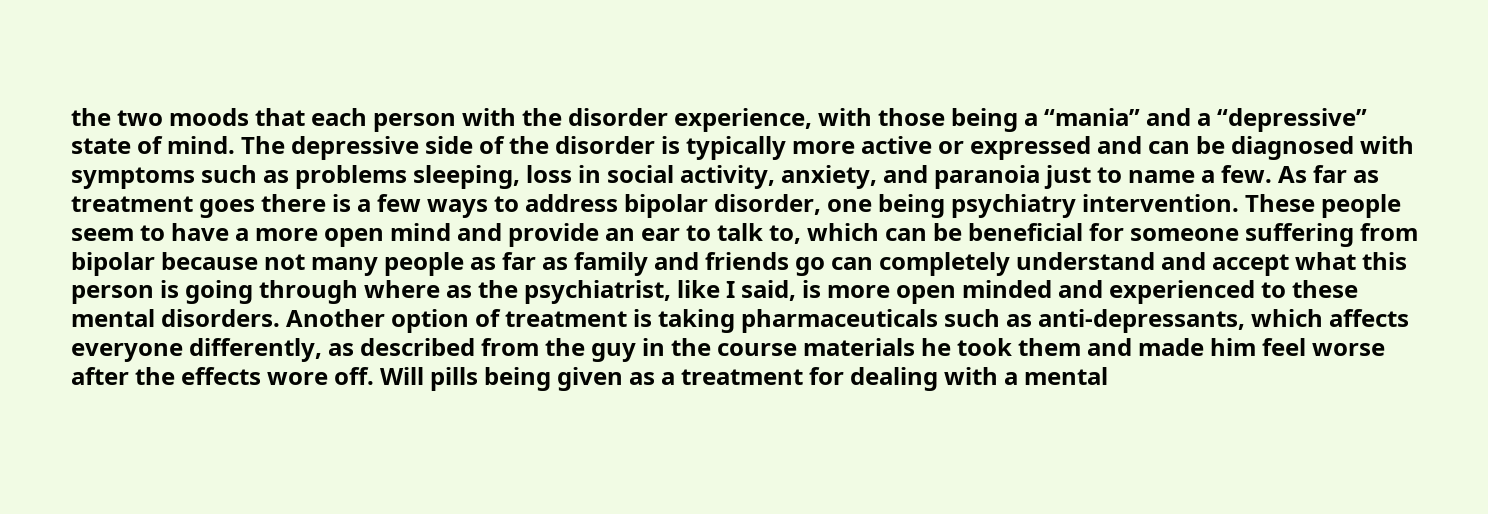the two moods that each person with the disorder experience, with those being a “mania” and a “depressive” state of mind. The depressive side of the disorder is typically more active or expressed and can be diagnosed with symptoms such as problems sleeping, loss in social activity, anxiety, and paranoia just to name a few. As far as treatment goes there is a few ways to address bipolar disorder, one being psychiatry intervention. These people seem to have a more open mind and provide an ear to talk to, which can be beneficial for someone suffering from bipolar because not many people as far as family and friends go can completely understand and accept what this person is going through where as the psychiatrist, like I said, is more open minded and experienced to these mental disorders. Another option of treatment is taking pharmaceuticals such as anti-depressants, which affects everyone differently, as described from the guy in the course materials he took them and made him feel worse after the effects wore off. Will pills being given as a treatment for dealing with a mental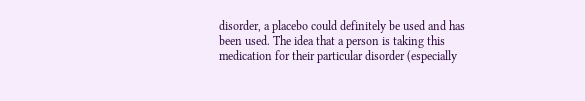disorder, a placebo could definitely be used and has been used. The idea that a person is taking this medication for their particular disorder (especially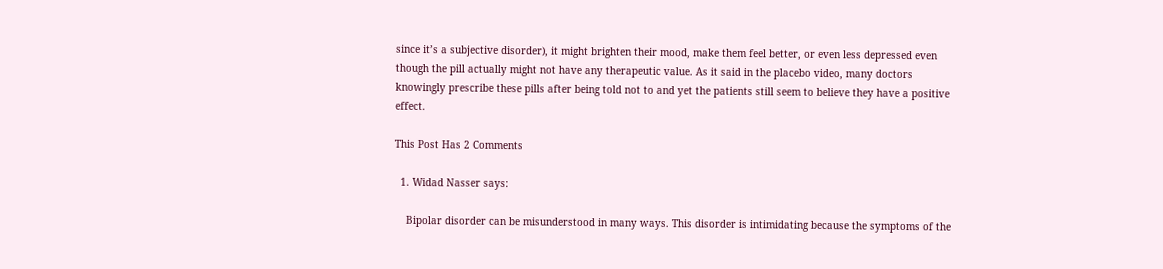since it’s a subjective disorder), it might brighten their mood, make them feel better, or even less depressed even though the pill actually might not have any therapeutic value. As it said in the placebo video, many doctors knowingly prescribe these pills after being told not to and yet the patients still seem to believe they have a positive effect.

This Post Has 2 Comments

  1. Widad Nasser says:

    Bipolar disorder can be misunderstood in many ways. This disorder is intimidating because the symptoms of the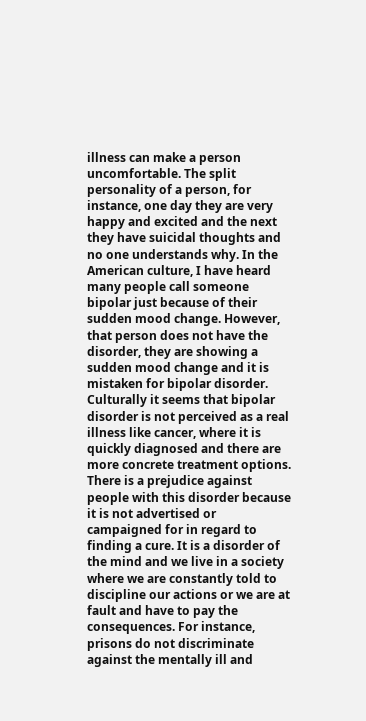illness can make a person uncomfortable. The split personality of a person, for instance, one day they are very happy and excited and the next they have suicidal thoughts and no one understands why. In the American culture, I have heard many people call someone bipolar just because of their sudden mood change. However, that person does not have the disorder, they are showing a sudden mood change and it is mistaken for bipolar disorder. Culturally it seems that bipolar disorder is not perceived as a real illness like cancer, where it is quickly diagnosed and there are more concrete treatment options. There is a prejudice against people with this disorder because it is not advertised or campaigned for in regard to finding a cure. It is a disorder of the mind and we live in a society where we are constantly told to discipline our actions or we are at fault and have to pay the consequences. For instance, prisons do not discriminate against the mentally ill and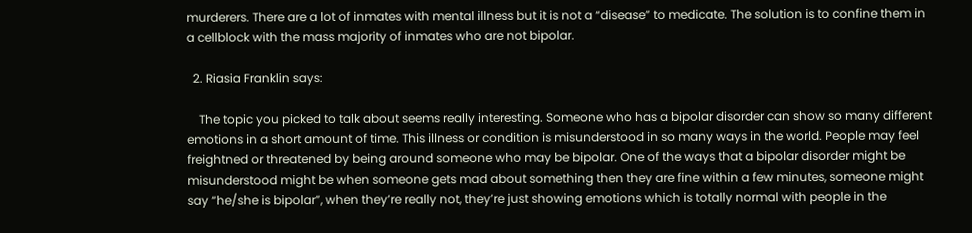murderers. There are a lot of inmates with mental illness but it is not a “disease” to medicate. The solution is to confine them in a cellblock with the mass majority of inmates who are not bipolar.

  2. Riasia Franklin says:

    The topic you picked to talk about seems really interesting. Someone who has a bipolar disorder can show so many different emotions in a short amount of time. This illness or condition is misunderstood in so many ways in the world. People may feel freightned or threatened by being around someone who may be bipolar. One of the ways that a bipolar disorder might be misunderstood might be when someone gets mad about something then they are fine within a few minutes, someone might say “he/she is bipolar”, when they’re really not, they’re just showing emotions which is totally normal with people in the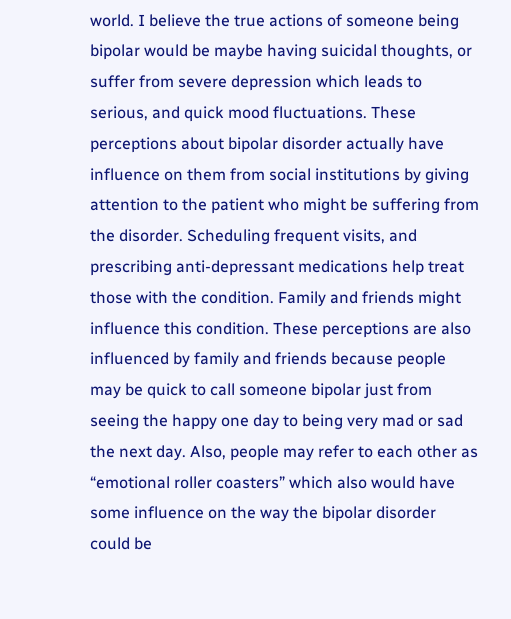world. I believe the true actions of someone being bipolar would be maybe having suicidal thoughts, or suffer from severe depression which leads to serious, and quick mood fluctuations. These perceptions about bipolar disorder actually have influence on them from social institutions by giving attention to the patient who might be suffering from the disorder. Scheduling frequent visits, and prescribing anti-depressant medications help treat those with the condition. Family and friends might influence this condition. These perceptions are also influenced by family and friends because people may be quick to call someone bipolar just from seeing the happy one day to being very mad or sad the next day. Also, people may refer to each other as “emotional roller coasters” which also would have some influence on the way the bipolar disorder could be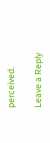perceived.

Leave a Reply